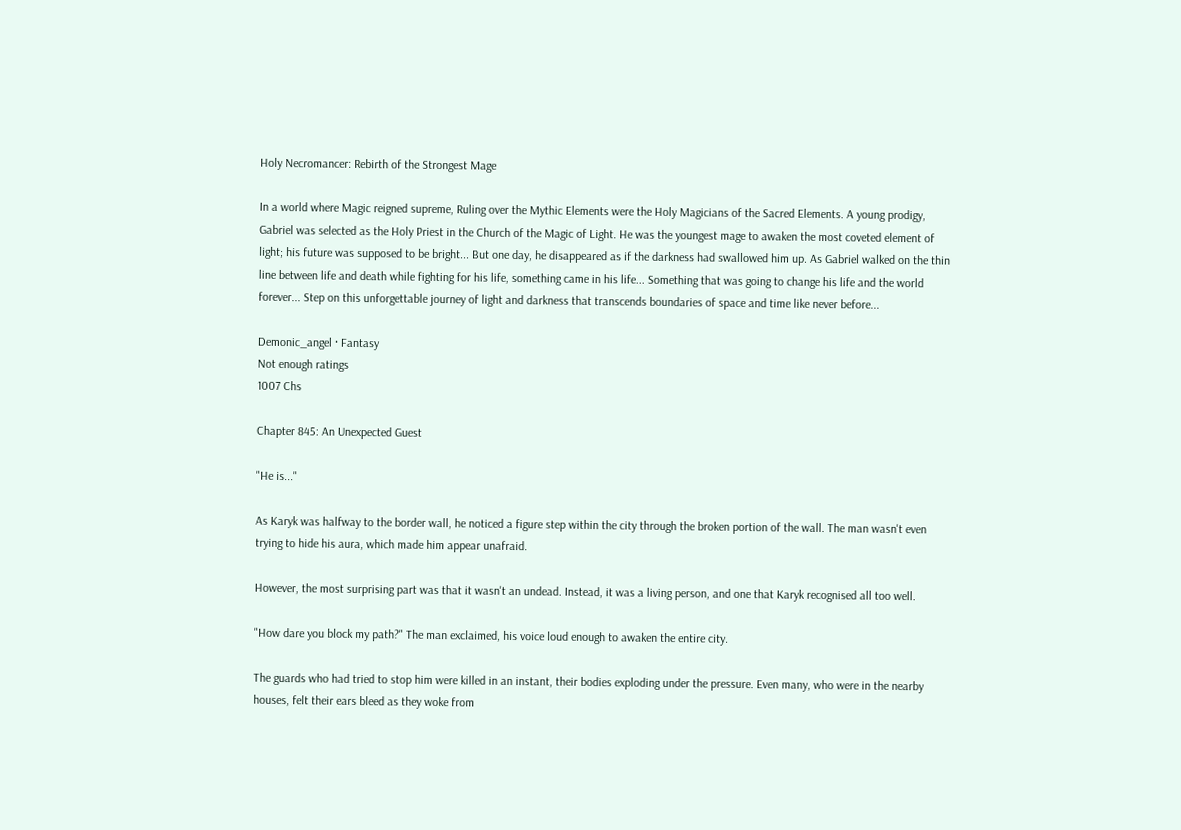Holy Necromancer: Rebirth of the Strongest Mage

In a world where Magic reigned supreme, Ruling over the Mythic Elements were the Holy Magicians of the Sacred Elements. A young prodigy, Gabriel was selected as the Holy Priest in the Church of the Magic of Light. He was the youngest mage to awaken the most coveted element of light; his future was supposed to be bright... But one day, he disappeared as if the darkness had swallowed him up. As Gabriel walked on the thin line between life and death while fighting for his life, something came in his life... Something that was going to change his life and the world forever... Step on this unforgettable journey of light and darkness that transcends boundaries of space and time like never before...

Demonic_angel · Fantasy
Not enough ratings
1007 Chs

Chapter 845: An Unexpected Guest

"He is..."

As Karyk was halfway to the border wall, he noticed a figure step within the city through the broken portion of the wall. The man wasn't even trying to hide his aura, which made him appear unafraid.

However, the most surprising part was that it wasn't an undead. Instead, it was a living person, and one that Karyk recognised all too well.

"How dare you block my path?" The man exclaimed, his voice loud enough to awaken the entire city.

The guards who had tried to stop him were killed in an instant, their bodies exploding under the pressure. Even many, who were in the nearby houses, felt their ears bleed as they woke from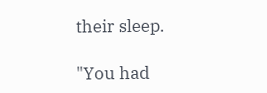their sleep.

"You had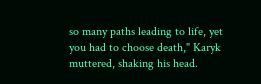so many paths leading to life, yet you had to choose death," Karyk muttered, shaking his head.